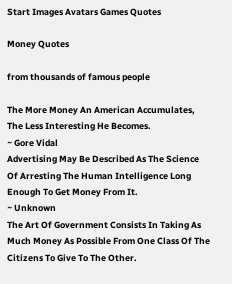Start Images Avatars Games Quotes

Money Quotes

from thousands of famous people

The More Money An American Accumulates, The Less Interesting He Becomes.
~ Gore Vidal
Advertising May Be Described As The Science Of Arresting The Human Intelligence Long Enough To Get Money From It.
~ Unknown
The Art Of Government Consists In Taking As Much Money As Possible From One Class Of The Citizens To Give To The Other.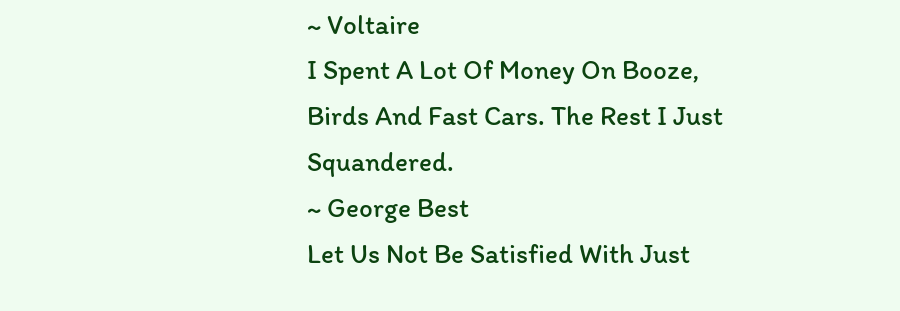~ Voltaire
I Spent A Lot Of Money On Booze, Birds And Fast Cars. The Rest I Just Squandered.
~ George Best
Let Us Not Be Satisfied With Just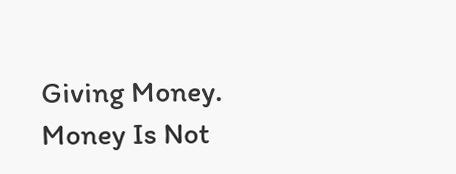Giving Money. Money Is Not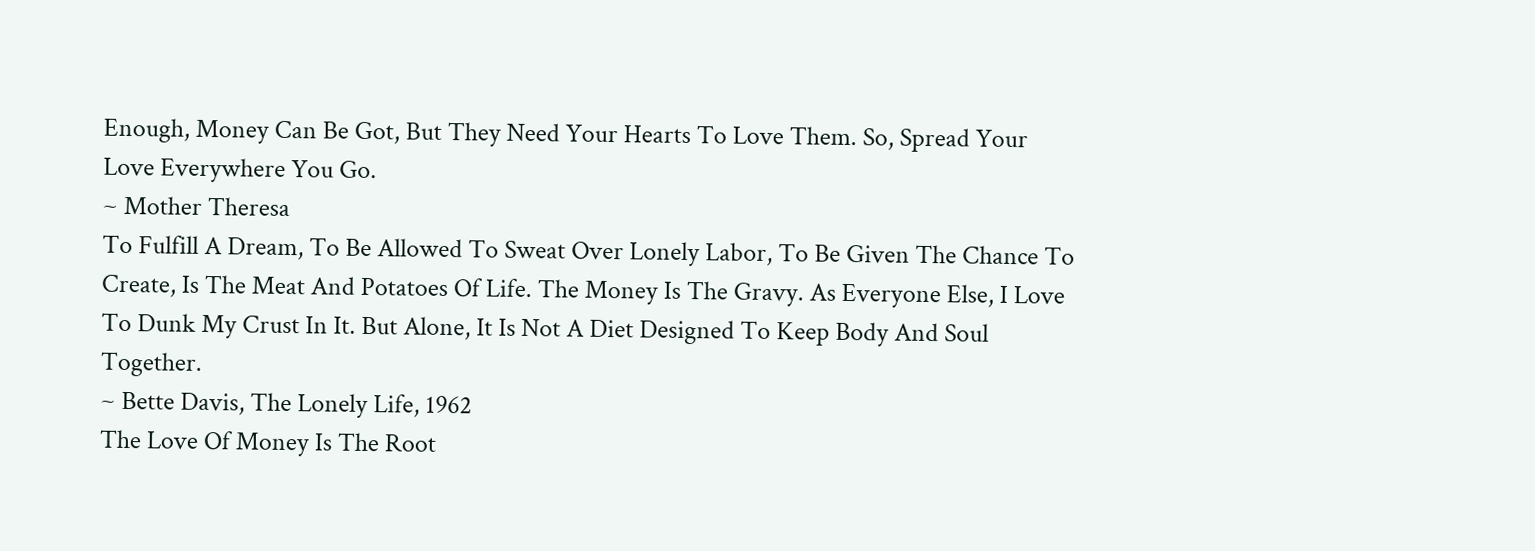Enough, Money Can Be Got, But They Need Your Hearts To Love Them. So, Spread Your Love Everywhere You Go.
~ Mother Theresa
To Fulfill A Dream, To Be Allowed To Sweat Over Lonely Labor, To Be Given The Chance To Create, Is The Meat And Potatoes Of Life. The Money Is The Gravy. As Everyone Else, I Love To Dunk My Crust In It. But Alone, It Is Not A Diet Designed To Keep Body And Soul Together.
~ Bette Davis, The Lonely Life, 1962
The Love Of Money Is The Root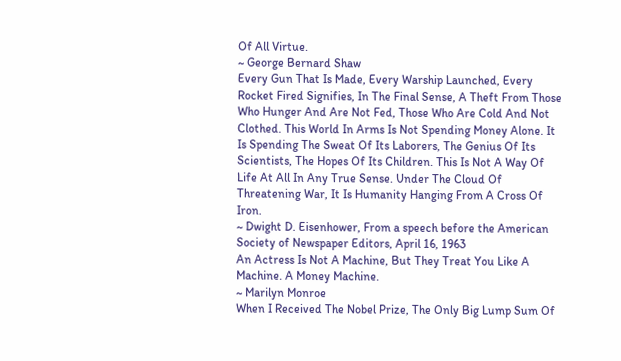Of All Virtue.
~ George Bernard Shaw
Every Gun That Is Made, Every Warship Launched, Every Rocket Fired Signifies, In The Final Sense, A Theft From Those Who Hunger And Are Not Fed, Those Who Are Cold And Not Clothed. This World In Arms Is Not Spending Money Alone. It Is Spending The Sweat Of Its Laborers, The Genius Of Its Scientists, The Hopes Of Its Children. This Is Not A Way Of Life At All In Any True Sense. Under The Cloud Of Threatening War, It Is Humanity Hanging From A Cross Of Iron.
~ Dwight D. Eisenhower, From a speech before the American Society of Newspaper Editors, April 16, 1963
An Actress Is Not A Machine, But They Treat You Like A Machine. A Money Machine.
~ Marilyn Monroe
When I Received The Nobel Prize, The Only Big Lump Sum Of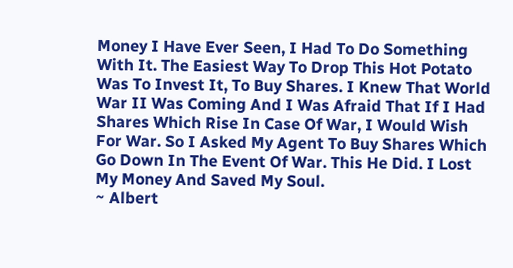Money I Have Ever Seen, I Had To Do Something With It. The Easiest Way To Drop This Hot Potato Was To Invest It, To Buy Shares. I Knew That World War II Was Coming And I Was Afraid That If I Had Shares Which Rise In Case Of War, I Would Wish For War. So I Asked My Agent To Buy Shares Which Go Down In The Event Of War. This He Did. I Lost My Money And Saved My Soul.
~ Albert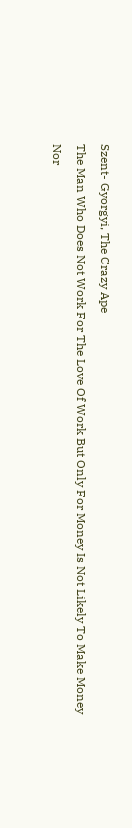Szent- Gyorgyi, The Crazy Ape
The Man Who Does Not Work For The Love Of Work But Only For Money Is Not Likely To Make Money Nor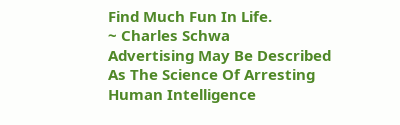Find Much Fun In Life.
~ Charles Schwa
Advertising May Be Described As The Science Of Arresting Human Intelligence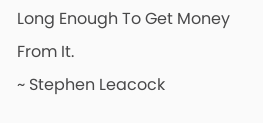Long Enough To Get Money From It.
~ Stephen Leacock